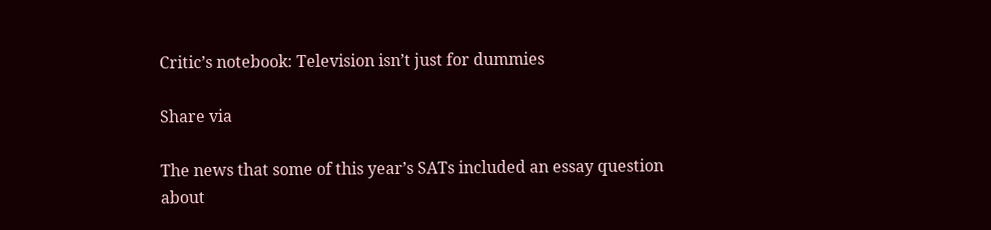Critic’s notebook: Television isn’t just for dummies

Share via

The news that some of this year’s SATs included an essay question about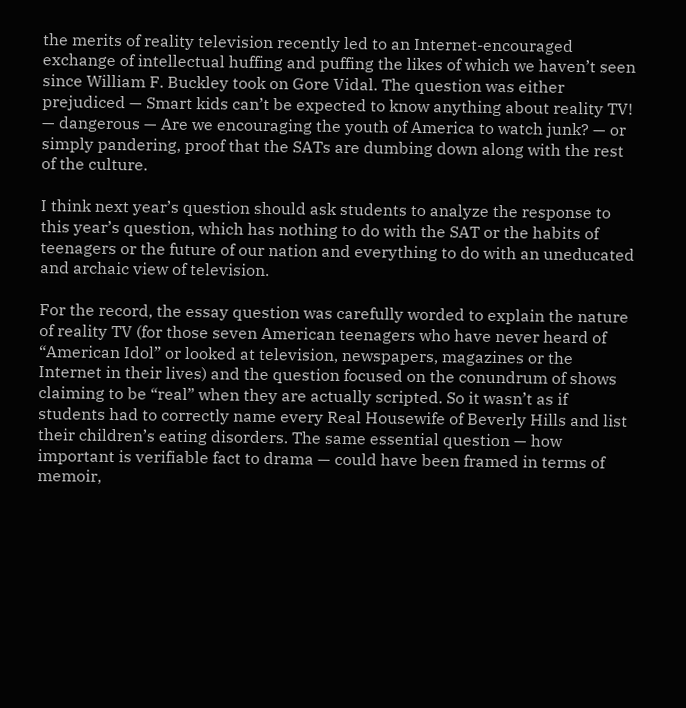the merits of reality television recently led to an Internet-encouraged exchange of intellectual huffing and puffing the likes of which we haven’t seen since William F. Buckley took on Gore Vidal. The question was either prejudiced — Smart kids can’t be expected to know anything about reality TV! — dangerous — Are we encouraging the youth of America to watch junk? — or simply pandering, proof that the SATs are dumbing down along with the rest of the culture.

I think next year’s question should ask students to analyze the response to this year’s question, which has nothing to do with the SAT or the habits of teenagers or the future of our nation and everything to do with an uneducated and archaic view of television.

For the record, the essay question was carefully worded to explain the nature of reality TV (for those seven American teenagers who have never heard of “American Idol” or looked at television, newspapers, magazines or the Internet in their lives) and the question focused on the conundrum of shows claiming to be “real” when they are actually scripted. So it wasn’t as if students had to correctly name every Real Housewife of Beverly Hills and list their children’s eating disorders. The same essential question — how important is verifiable fact to drama — could have been framed in terms of memoir,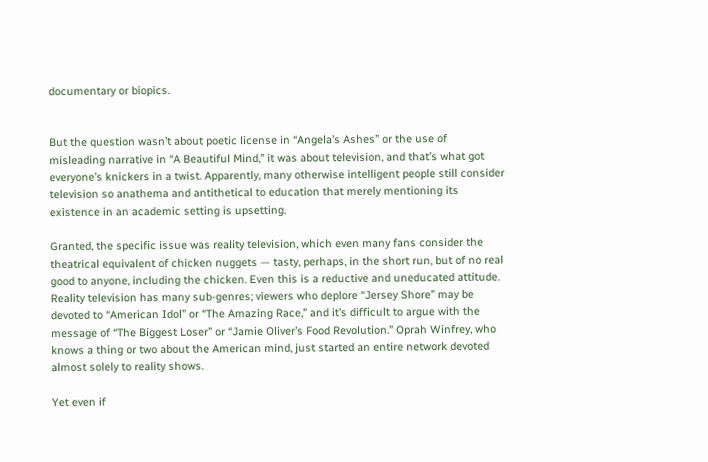documentary or biopics.


But the question wasn’t about poetic license in “Angela’s Ashes” or the use of misleading narrative in “A Beautiful Mind,” it was about television, and that’s what got everyone’s knickers in a twist. Apparently, many otherwise intelligent people still consider television so anathema and antithetical to education that merely mentioning its existence in an academic setting is upsetting.

Granted, the specific issue was reality television, which even many fans consider the theatrical equivalent of chicken nuggets — tasty, perhaps, in the short run, but of no real good to anyone, including the chicken. Even this is a reductive and uneducated attitude. Reality television has many sub-genres; viewers who deplore “Jersey Shore” may be devoted to “American Idol” or “The Amazing Race,” and it’s difficult to argue with the message of “The Biggest Loser” or “Jamie Oliver’s Food Revolution.” Oprah Winfrey, who knows a thing or two about the American mind, just started an entire network devoted almost solely to reality shows.

Yet even if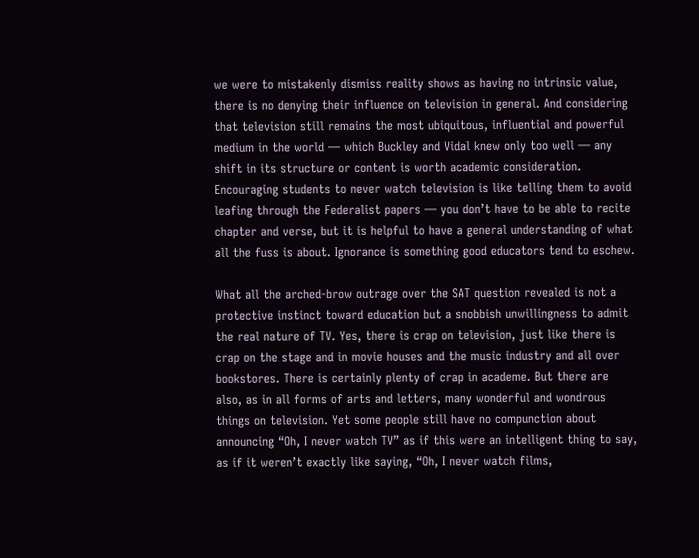we were to mistakenly dismiss reality shows as having no intrinsic value, there is no denying their influence on television in general. And considering that television still remains the most ubiquitous, influential and powerful medium in the world — which Buckley and Vidal knew only too well — any shift in its structure or content is worth academic consideration. Encouraging students to never watch television is like telling them to avoid leafing through the Federalist papers — you don’t have to be able to recite chapter and verse, but it is helpful to have a general understanding of what all the fuss is about. Ignorance is something good educators tend to eschew.

What all the arched-brow outrage over the SAT question revealed is not a protective instinct toward education but a snobbish unwillingness to admit the real nature of TV. Yes, there is crap on television, just like there is crap on the stage and in movie houses and the music industry and all over bookstores. There is certainly plenty of crap in academe. But there are also, as in all forms of arts and letters, many wonderful and wondrous things on television. Yet some people still have no compunction about announcing “Oh, I never watch TV” as if this were an intelligent thing to say, as if it weren’t exactly like saying, “Oh, I never watch films,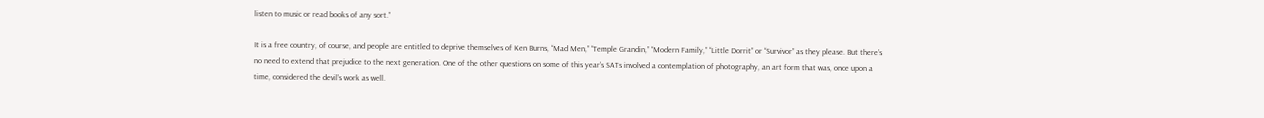listen to music or read books of any sort.”

It is a free country, of course, and people are entitled to deprive themselves of Ken Burns, “Mad Men,” “Temple Grandin,” “Modern Family,” “Little Dorrit” or “Survivor” as they please. But there’s no need to extend that prejudice to the next generation. One of the other questions on some of this year’s SATs involved a contemplation of photography, an art form that was, once upon a time, considered the devil’s work as well.